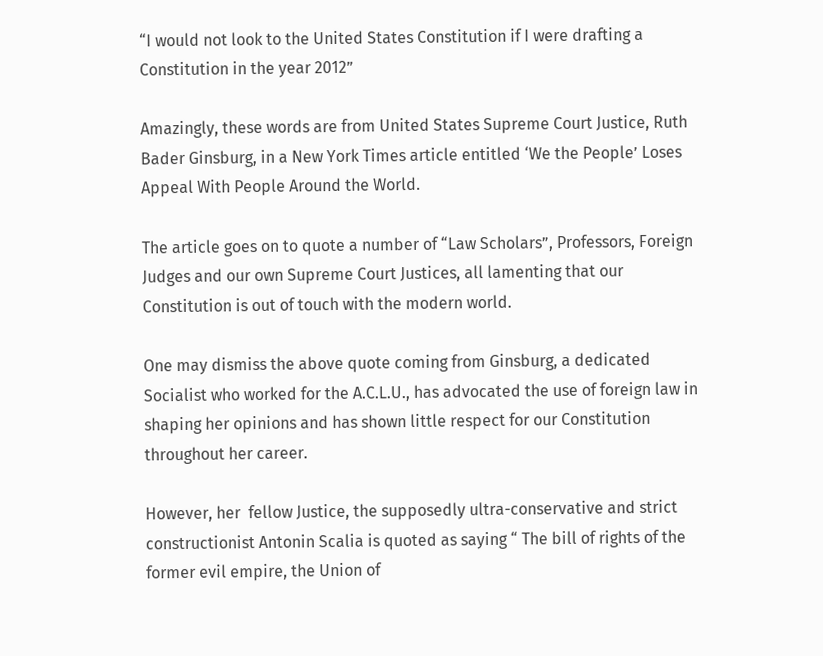“I would not look to the United States Constitution if I were drafting a Constitution in the year 2012”

Amazingly, these words are from United States Supreme Court Justice, Ruth Bader Ginsburg, in a New York Times article entitled ‘We the People’ Loses Appeal With People Around the World.

The article goes on to quote a number of “Law Scholars”, Professors, Foreign Judges and our own Supreme Court Justices, all lamenting that our Constitution is out of touch with the modern world.

One may dismiss the above quote coming from Ginsburg, a dedicated Socialist who worked for the A.C.L.U., has advocated the use of foreign law in shaping her opinions and has shown little respect for our Constitution throughout her career.

However, her  fellow Justice, the supposedly ultra-conservative and strict constructionist Antonin Scalia is quoted as saying “ The bill of rights of the former evil empire, the Union of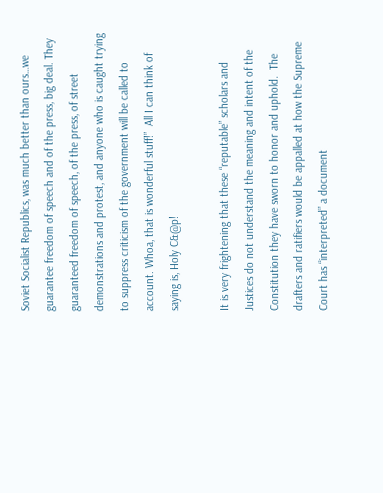Soviet Socialist Republics, was much better than ours…we guarantee freedom of speech and of the press, big deal. They guaranteed freedom of speech, of the press, of street demonstrations and protest, and anyone who is caught trying to suppress criticism of the government will be called to account. Whoa, that is wonderful stuff!”  All I can think of saying is, Holy C&@p!

It is very frightening that these “reputable” scholars and Justices do not understand the meaning and intent of the Constitution they have sworn to honor and uphold.  The drafters and ratifiers would be appalled at how the Supreme Court has “interpreted” a document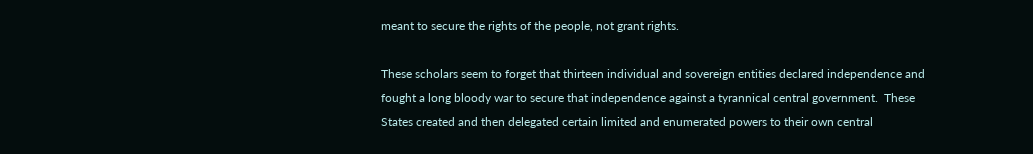meant to secure the rights of the people, not grant rights.

These scholars seem to forget that thirteen individual and sovereign entities declared independence and fought a long bloody war to secure that independence against a tyrannical central government.  These States created and then delegated certain limited and enumerated powers to their own central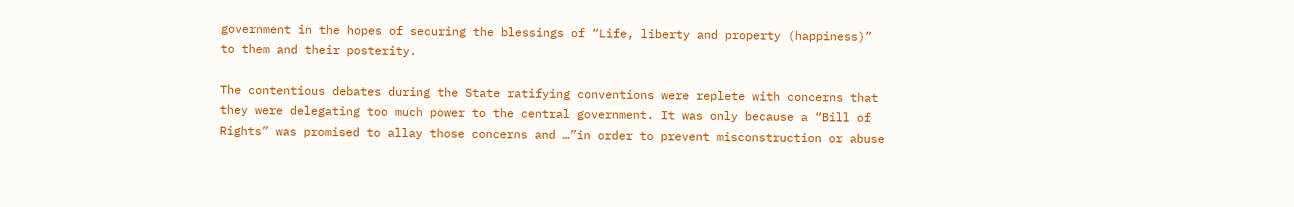government in the hopes of securing the blessings of “Life, liberty and property (happiness)” to them and their posterity.

The contentious debates during the State ratifying conventions were replete with concerns that they were delegating too much power to the central government. It was only because a “Bill of Rights” was promised to allay those concerns and …”in order to prevent misconstruction or abuse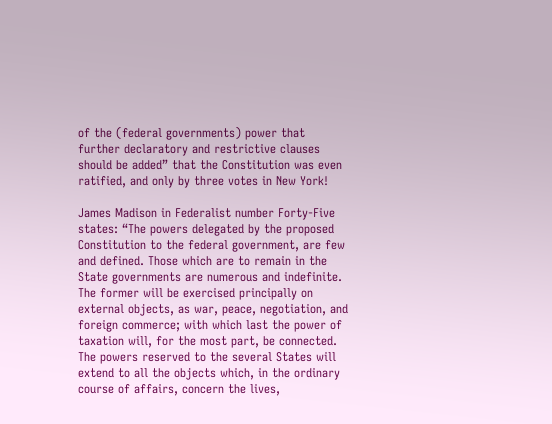of the (federal governments) power that further declaratory and restrictive clauses should be added” that the Constitution was even ratified, and only by three votes in New York!

James Madison in Federalist number Forty-Five states: “The powers delegated by the proposed Constitution to the federal government, are few and defined. Those which are to remain in the State governments are numerous and indefinite. The former will be exercised principally on external objects, as war, peace, negotiation, and foreign commerce; with which last the power of taxation will, for the most part, be connected. The powers reserved to the several States will extend to all the objects which, in the ordinary course of affairs, concern the lives,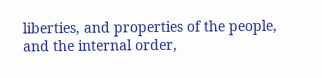liberties, and properties of the people, and the internal order,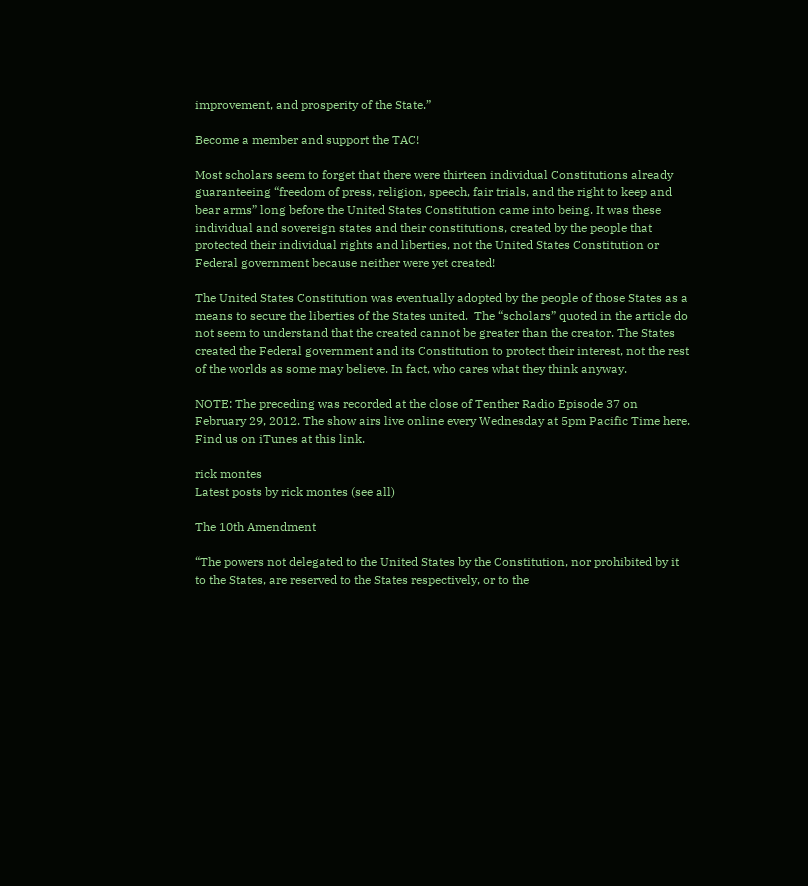improvement, and prosperity of the State.”

Become a member and support the TAC!

Most scholars seem to forget that there were thirteen individual Constitutions already guaranteeing “freedom of press, religion, speech, fair trials, and the right to keep and bear arms” long before the United States Constitution came into being. It was these individual and sovereign states and their constitutions, created by the people that protected their individual rights and liberties, not the United States Constitution or Federal government because neither were yet created!

The United States Constitution was eventually adopted by the people of those States as a means to secure the liberties of the States united.  The “scholars” quoted in the article do not seem to understand that the created cannot be greater than the creator. The States created the Federal government and its Constitution to protect their interest, not the rest of the worlds as some may believe. In fact, who cares what they think anyway.

NOTE: The preceding was recorded at the close of Tenther Radio Episode 37 on February 29, 2012. The show airs live online every Wednesday at 5pm Pacific Time here. Find us on iTunes at this link.

rick montes
Latest posts by rick montes (see all)

The 10th Amendment

“The powers not delegated to the United States by the Constitution, nor prohibited by it to the States, are reserved to the States respectively, or to the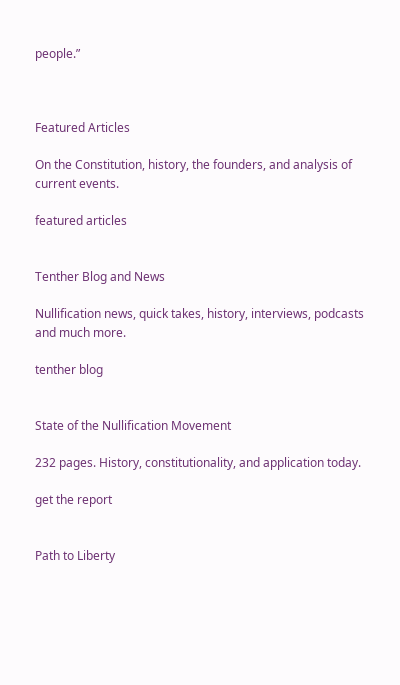people.”



Featured Articles

On the Constitution, history, the founders, and analysis of current events.

featured articles


Tenther Blog and News

Nullification news, quick takes, history, interviews, podcasts and much more.

tenther blog


State of the Nullification Movement

232 pages. History, constitutionality, and application today.

get the report


Path to Liberty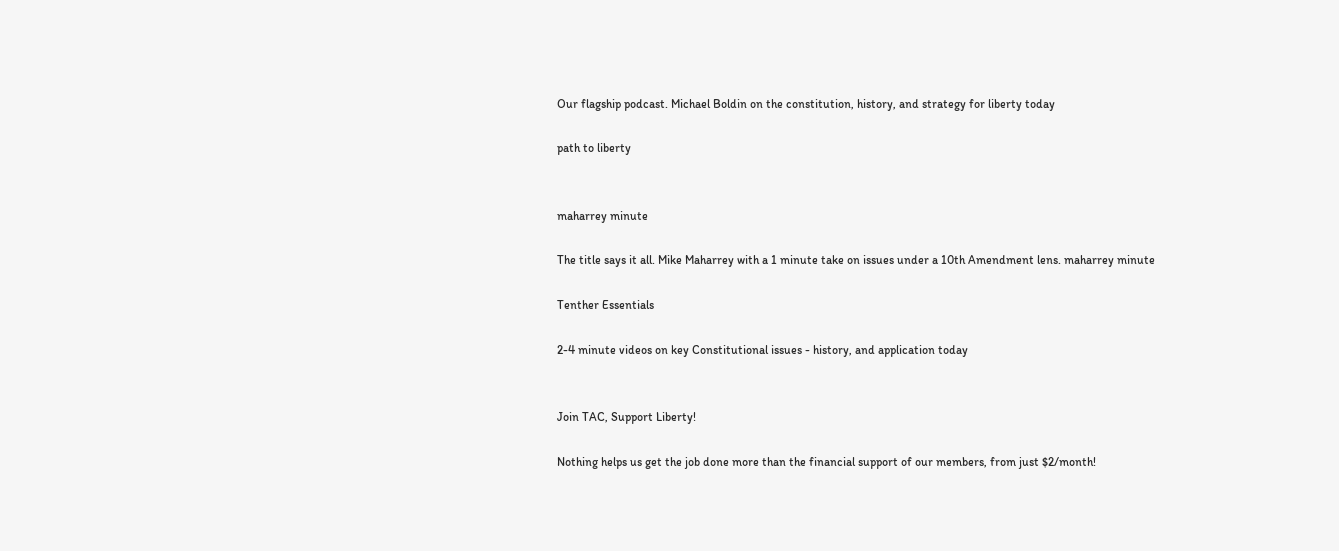Our flagship podcast. Michael Boldin on the constitution, history, and strategy for liberty today

path to liberty


maharrey minute

The title says it all. Mike Maharrey with a 1 minute take on issues under a 10th Amendment lens. maharrey minute

Tenther Essentials

2-4 minute videos on key Constitutional issues - history, and application today


Join TAC, Support Liberty!

Nothing helps us get the job done more than the financial support of our members, from just $2/month!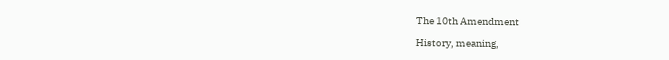The 10th Amendment

History, meaning,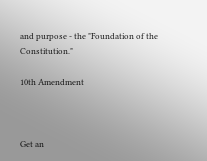and purpose - the "Foundation of the Constitution."

10th Amendment



Get an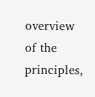overview of the principles,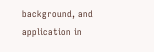background, and application in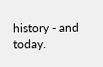history - and today.